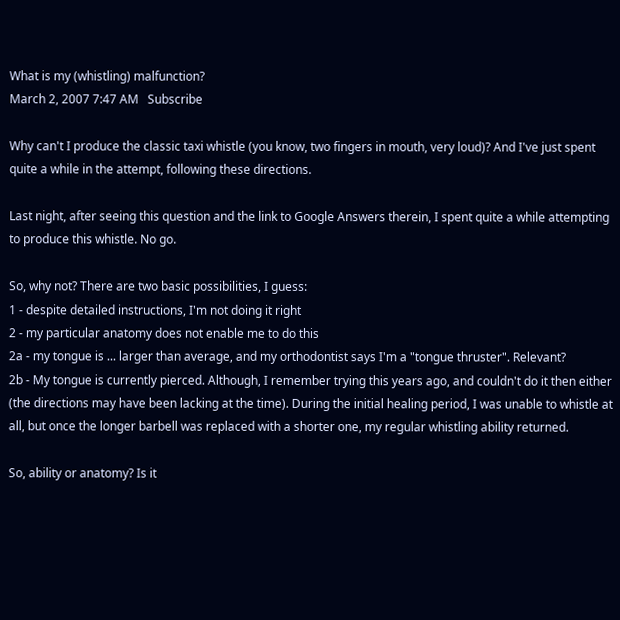What is my (whistling) malfunction?
March 2, 2007 7:47 AM   Subscribe

Why can't I produce the classic taxi whistle (you know, two fingers in mouth, very loud)? And I've just spent quite a while in the attempt, following these directions.

Last night, after seeing this question and the link to Google Answers therein, I spent quite a while attempting to produce this whistle. No go.

So, why not? There are two basic possibilities, I guess:
1 - despite detailed instructions, I'm not doing it right
2 - my particular anatomy does not enable me to do this
2a - my tongue is ... larger than average, and my orthodontist says I'm a "tongue thruster". Relevant?
2b - My tongue is currently pierced. Although, I remember trying this years ago, and couldn't do it then either (the directions may have been lacking at the time). During the initial healing period, I was unable to whistle at all, but once the longer barbell was replaced with a shorter one, my regular whistling ability returned.

So, ability or anatomy? Is it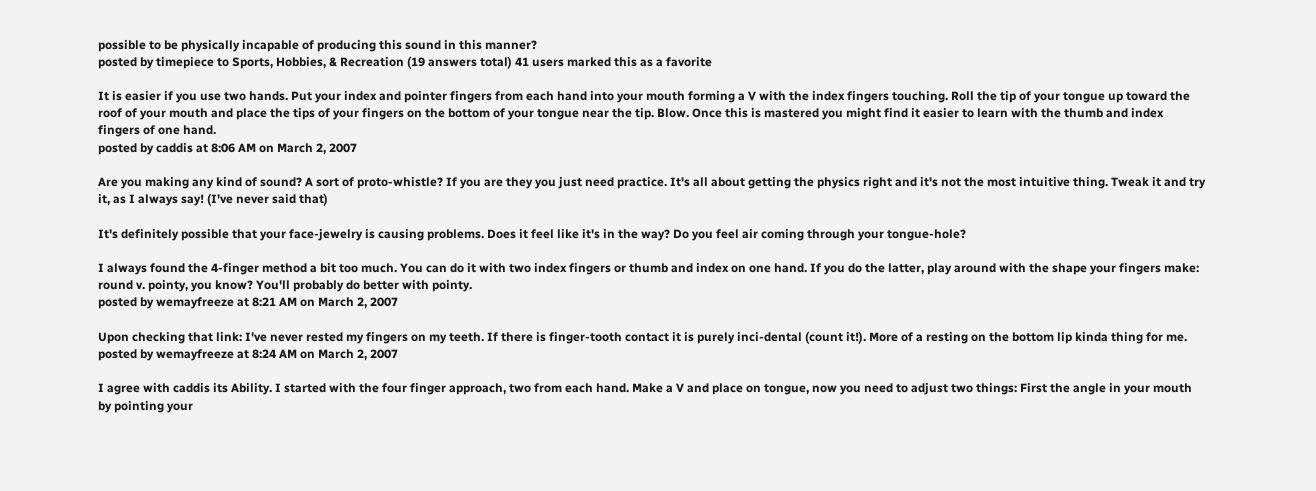possible to be physically incapable of producing this sound in this manner?
posted by timepiece to Sports, Hobbies, & Recreation (19 answers total) 41 users marked this as a favorite

It is easier if you use two hands. Put your index and pointer fingers from each hand into your mouth forming a V with the index fingers touching. Roll the tip of your tongue up toward the roof of your mouth and place the tips of your fingers on the bottom of your tongue near the tip. Blow. Once this is mastered you might find it easier to learn with the thumb and index fingers of one hand.
posted by caddis at 8:06 AM on March 2, 2007

Are you making any kind of sound? A sort of proto-whistle? If you are they you just need practice. It's all about getting the physics right and it's not the most intuitive thing. Tweak it and try it, as I always say! (I've never said that)

It's definitely possible that your face-jewelry is causing problems. Does it feel like it's in the way? Do you feel air coming through your tongue-hole?

I always found the 4-finger method a bit too much. You can do it with two index fingers or thumb and index on one hand. If you do the latter, play around with the shape your fingers make: round v. pointy, you know? You'll probably do better with pointy.
posted by wemayfreeze at 8:21 AM on March 2, 2007

Upon checking that link: I've never rested my fingers on my teeth. If there is finger-tooth contact it is purely inci-dental (count it!). More of a resting on the bottom lip kinda thing for me.
posted by wemayfreeze at 8:24 AM on March 2, 2007

I agree with caddis its Ability. I started with the four finger approach, two from each hand. Make a V and place on tongue, now you need to adjust two things: First the angle in your mouth by pointing your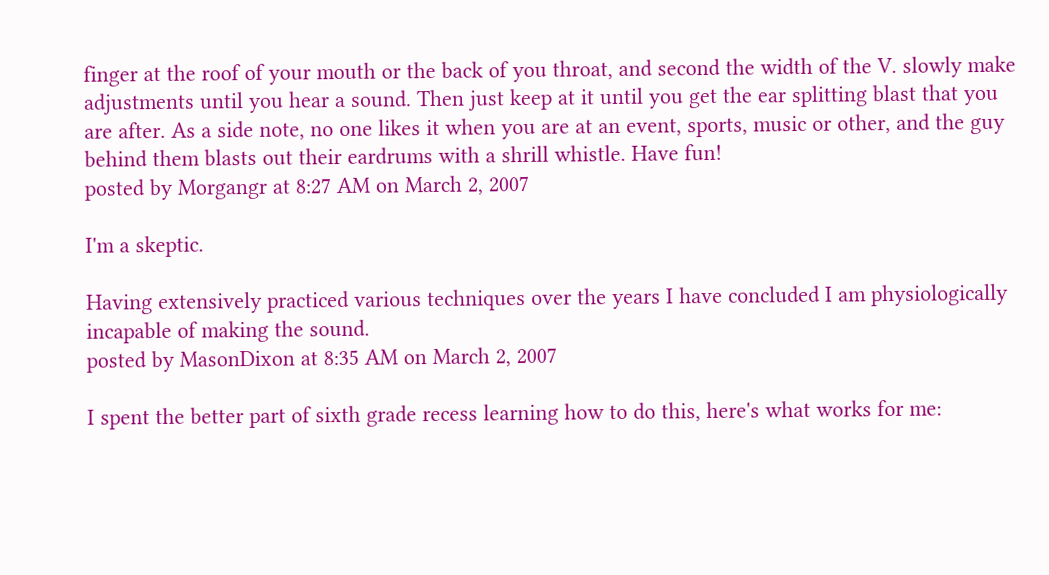finger at the roof of your mouth or the back of you throat, and second the width of the V. slowly make adjustments until you hear a sound. Then just keep at it until you get the ear splitting blast that you are after. As a side note, no one likes it when you are at an event, sports, music or other, and the guy behind them blasts out their eardrums with a shrill whistle. Have fun!
posted by Morgangr at 8:27 AM on March 2, 2007

I'm a skeptic.

Having extensively practiced various techniques over the years I have concluded I am physiologically incapable of making the sound.
posted by MasonDixon at 8:35 AM on March 2, 2007

I spent the better part of sixth grade recess learning how to do this, here's what works for me: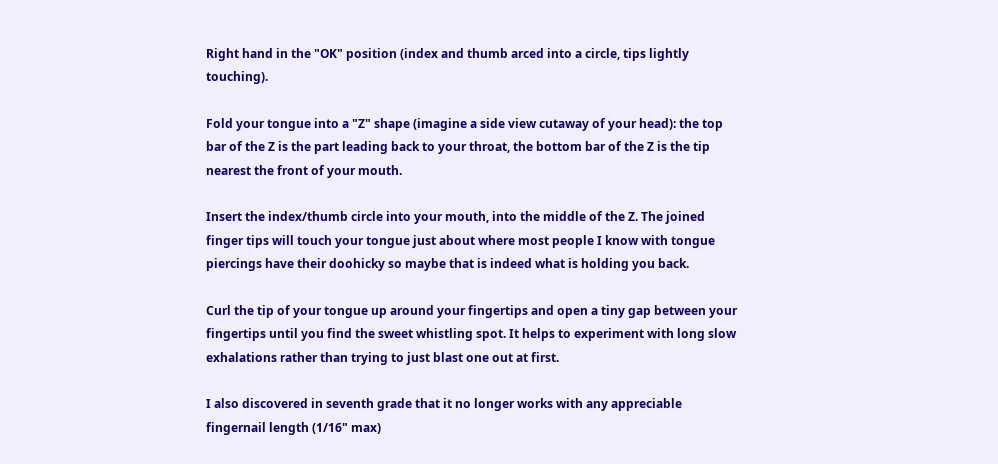Right hand in the "OK" position (index and thumb arced into a circle, tips lightly touching).

Fold your tongue into a "Z" shape (imagine a side view cutaway of your head): the top bar of the Z is the part leading back to your throat, the bottom bar of the Z is the tip nearest the front of your mouth.

Insert the index/thumb circle into your mouth, into the middle of the Z. The joined finger tips will touch your tongue just about where most people I know with tongue piercings have their doohicky so maybe that is indeed what is holding you back.

Curl the tip of your tongue up around your fingertips and open a tiny gap between your fingertips until you find the sweet whistling spot. It helps to experiment with long slow exhalations rather than trying to just blast one out at first.

I also discovered in seventh grade that it no longer works with any appreciable fingernail length (1/16" max)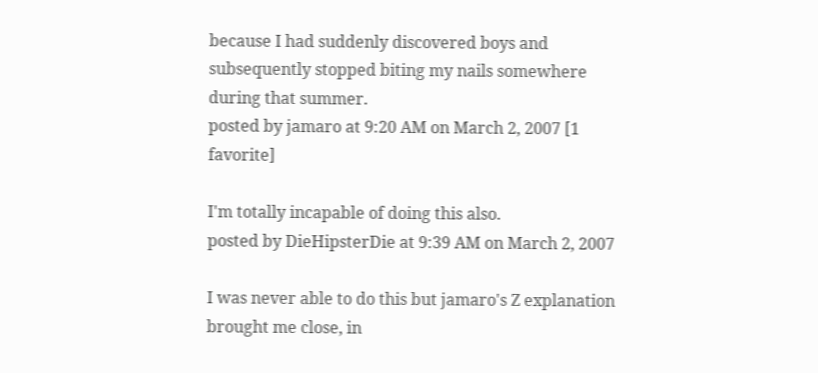because I had suddenly discovered boys and subsequently stopped biting my nails somewhere during that summer.
posted by jamaro at 9:20 AM on March 2, 2007 [1 favorite]

I'm totally incapable of doing this also.
posted by DieHipsterDie at 9:39 AM on March 2, 2007

I was never able to do this but jamaro's Z explanation brought me close, in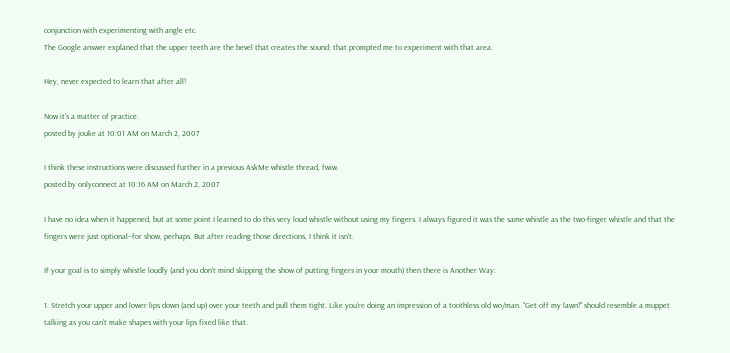conjunction with experimenting with angle etc.
The Google answer explaned that the upper teeth are the bevel that creates the sound; that prompted me to experiment with that area.

Hey, never expected to learn that after all!

Now it's a matter of practice.
posted by jouke at 10:01 AM on March 2, 2007

I think these instructions were discussed further in a previous AskMe whistle thread, fwiw.
posted by onlyconnect at 10:16 AM on March 2, 2007

I have no idea when it happened, but at some point I learned to do this very loud whistle without using my fingers. I always figured it was the same whistle as the two-finger whistle and that the fingers were just optional--for show, perhaps. But after reading those directions, I think it isn't.

If your goal is to simply whistle loudly (and you don't mind skipping the show of putting fingers in your mouth) then there is Another Way:

1. Stretch your upper and lower lips down (and up) over your teeth and pull them tight. Like you're doing an impression of a toothless old wo/man. "Get off my lawn!" should resemble a muppet talking as you can't make shapes with your lips fixed like that.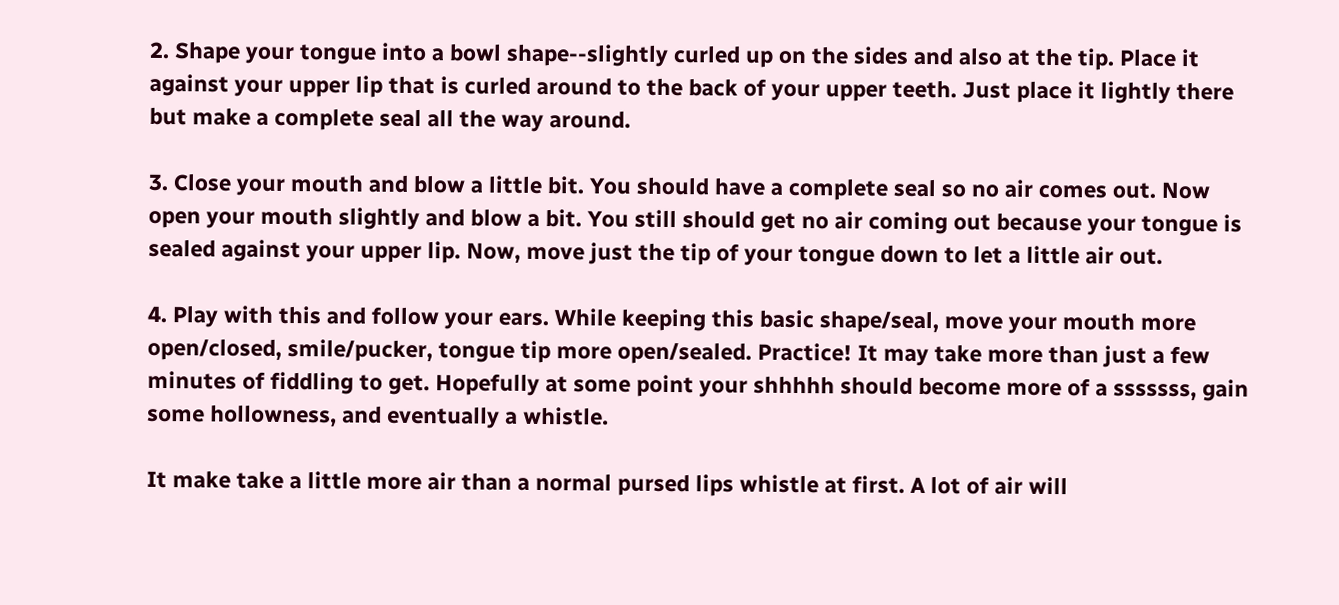2. Shape your tongue into a bowl shape--slightly curled up on the sides and also at the tip. Place it against your upper lip that is curled around to the back of your upper teeth. Just place it lightly there but make a complete seal all the way around.

3. Close your mouth and blow a little bit. You should have a complete seal so no air comes out. Now open your mouth slightly and blow a bit. You still should get no air coming out because your tongue is sealed against your upper lip. Now, move just the tip of your tongue down to let a little air out.

4. Play with this and follow your ears. While keeping this basic shape/seal, move your mouth more open/closed, smile/pucker, tongue tip more open/sealed. Practice! It may take more than just a few minutes of fiddling to get. Hopefully at some point your shhhhh should become more of a sssssss, gain some hollowness, and eventually a whistle.

It make take a little more air than a normal pursed lips whistle at first. A lot of air will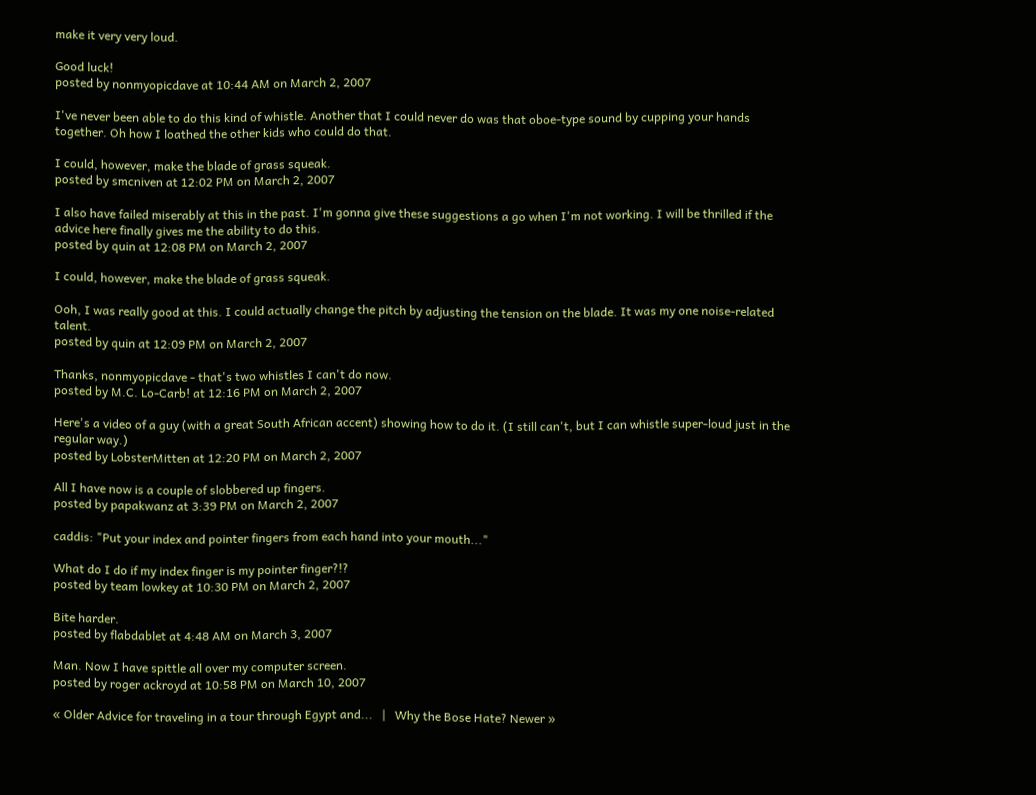make it very very loud.

Good luck!
posted by nonmyopicdave at 10:44 AM on March 2, 2007

I've never been able to do this kind of whistle. Another that I could never do was that oboe-type sound by cupping your hands together. Oh how I loathed the other kids who could do that.

I could, however, make the blade of grass squeak.
posted by smcniven at 12:02 PM on March 2, 2007

I also have failed miserably at this in the past. I'm gonna give these suggestions a go when I'm not working. I will be thrilled if the advice here finally gives me the ability to do this.
posted by quin at 12:08 PM on March 2, 2007

I could, however, make the blade of grass squeak.

Ooh, I was really good at this. I could actually change the pitch by adjusting the tension on the blade. It was my one noise-related talent.
posted by quin at 12:09 PM on March 2, 2007

Thanks, nonmyopicdave - that's two whistles I can't do now.
posted by M.C. Lo-Carb! at 12:16 PM on March 2, 2007

Here's a video of a guy (with a great South African accent) showing how to do it. (I still can't, but I can whistle super-loud just in the regular way.)
posted by LobsterMitten at 12:20 PM on March 2, 2007

All I have now is a couple of slobbered up fingers.
posted by papakwanz at 3:39 PM on March 2, 2007

caddis: "Put your index and pointer fingers from each hand into your mouth..."

What do I do if my index finger is my pointer finger?!?
posted by team lowkey at 10:30 PM on March 2, 2007

Bite harder.
posted by flabdablet at 4:48 AM on March 3, 2007

Man. Now I have spittle all over my computer screen.
posted by roger ackroyd at 10:58 PM on March 10, 2007

« Older Advice for traveling in a tour through Egypt and...   |   Why the Bose Hate? Newer »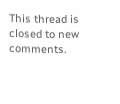This thread is closed to new comments.